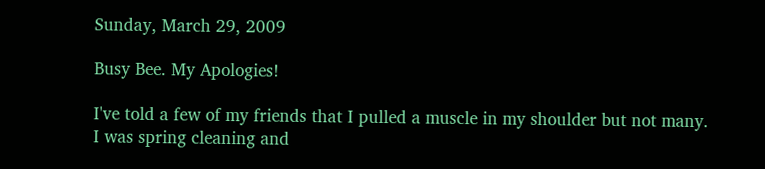Sunday, March 29, 2009

Busy Bee. My Apologies!

I've told a few of my friends that I pulled a muscle in my shoulder but not many. I was spring cleaning and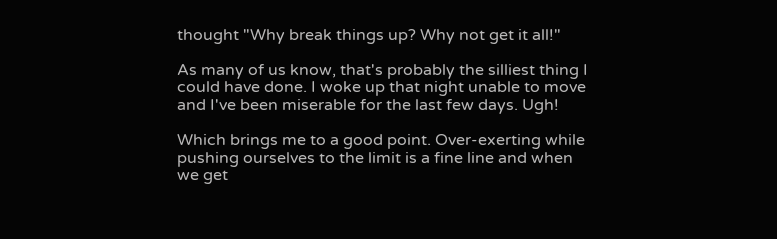thought "Why break things up? Why not get it all!"

As many of us know, that's probably the silliest thing I could have done. I woke up that night unable to move and I've been miserable for the last few days. Ugh!

Which brings me to a good point. Over-exerting while pushing ourselves to the limit is a fine line and when we get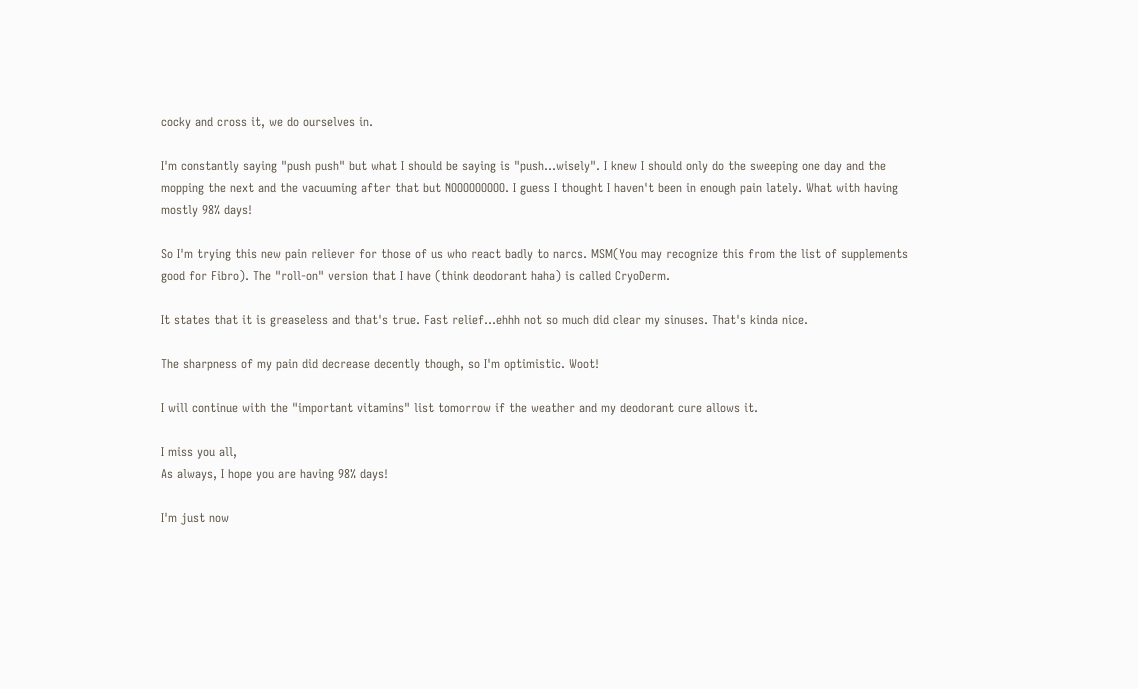cocky and cross it, we do ourselves in.

I'm constantly saying "push push" but what I should be saying is "push...wisely". I knew I should only do the sweeping one day and the mopping the next and the vacuuming after that but NOOOOOOOOO. I guess I thought I haven't been in enough pain lately. What with having mostly 98% days!

So I'm trying this new pain reliever for those of us who react badly to narcs. MSM(You may recognize this from the list of supplements good for Fibro). The "roll-on" version that I have (think deodorant haha) is called CryoDerm.

It states that it is greaseless and that's true. Fast relief...ehhh not so much did clear my sinuses. That's kinda nice.

The sharpness of my pain did decrease decently though, so I'm optimistic. Woot!

I will continue with the "important vitamins" list tomorrow if the weather and my deodorant cure allows it.

I miss you all,
As always, I hope you are having 98% days!

I'm just now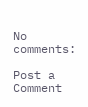No comments:

Post a Comment